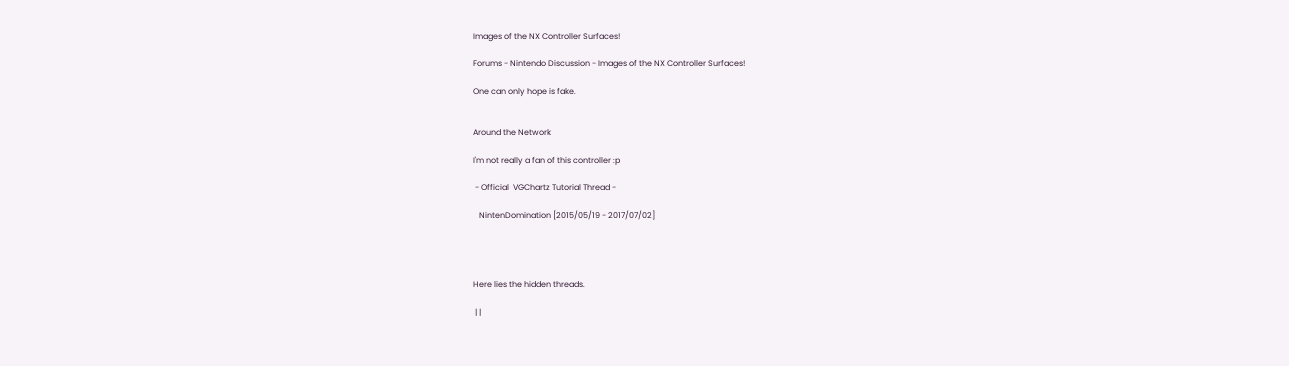Images of the NX Controller Surfaces!

Forums - Nintendo Discussion - Images of the NX Controller Surfaces!

One can only hope is fake.


Around the Network

I'm not really a fan of this controller :p

 - Official  VGChartz Tutorial Thread -

   NintenDomination [2015/05/19 - 2017/07/02]




Here lies the hidden threads.

 | |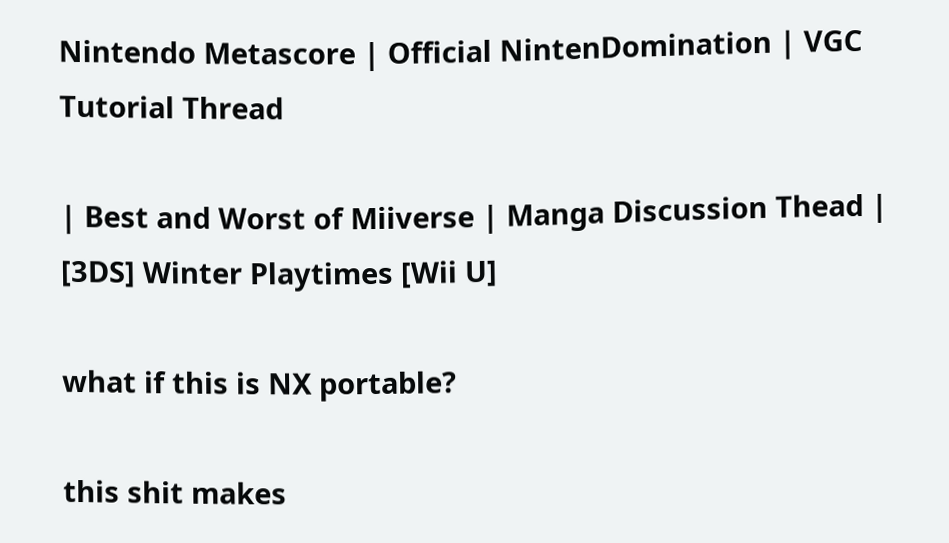Nintendo Metascore | Official NintenDomination | VGC Tutorial Thread

| Best and Worst of Miiverse | Manga Discussion Thead |
[3DS] Winter Playtimes [Wii U]

what if this is NX portable?

this shit makes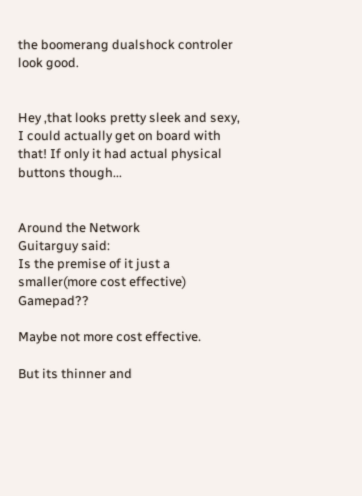the boomerang dualshock controler look good.


Hey ,that looks pretty sleek and sexy, I could actually get on board with that! If only it had actual physical buttons though...


Around the Network
Guitarguy said:
Is the premise of it just a smaller(more cost effective) Gamepad??

Maybe not more cost effective.

But its thinner and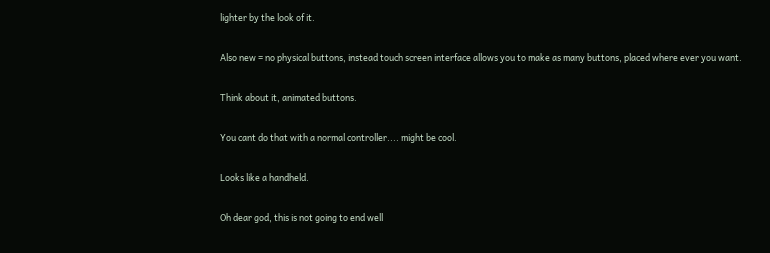lighter by the look of it.

Also new = no physical buttons, instead touch screen interface allows you to make as many buttons, placed where ever you want.

Think about it, animated buttons.

You cant do that with a normal controller.... might be cool.

Looks like a handheld.

Oh dear god, this is not going to end well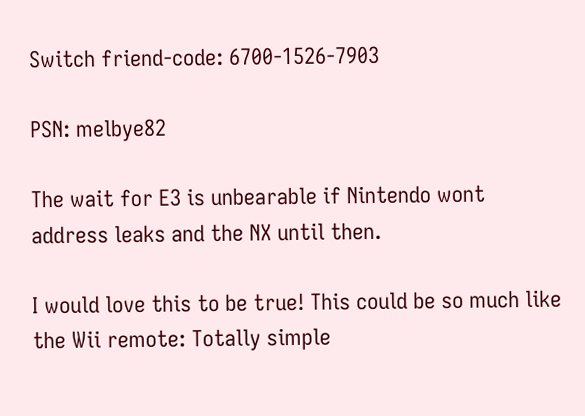Switch friend-code: 6700-1526-7903

PSN: melbye82

The wait for E3 is unbearable if Nintendo wont address leaks and the NX until then.

I would love this to be true! This could be so much like the Wii remote: Totally simple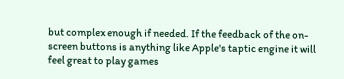but complex enough if needed. If the feedback of the on-screen buttons is anything like Apple's taptic engine it will feel great to play games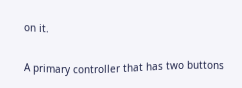on it.

A primary controller that has two buttons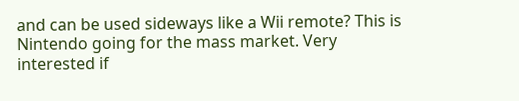and can be used sideways like a Wii remote? This is Nintendo going for the mass market. Very interested if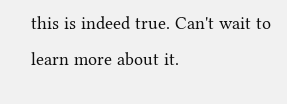this is indeed true. Can't wait to learn more about it.